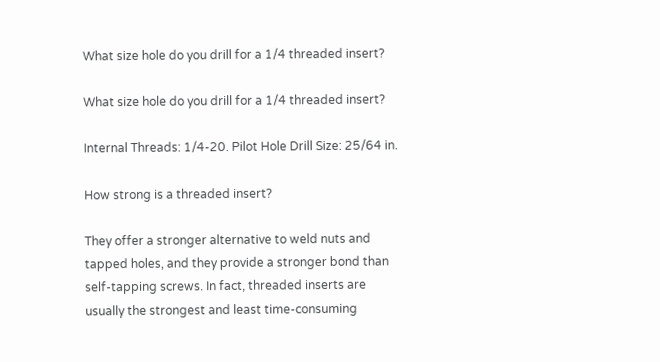What size hole do you drill for a 1/4 threaded insert?

What size hole do you drill for a 1/4 threaded insert?

Internal Threads: 1/4-20. Pilot Hole Drill Size: 25/64 in.

How strong is a threaded insert?

They offer a stronger alternative to weld nuts and tapped holes, and they provide a stronger bond than self-tapping screws. In fact, threaded inserts are usually the strongest and least time-consuming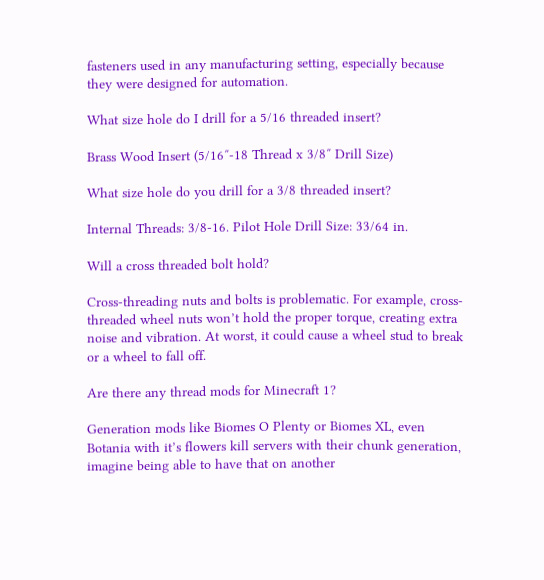fasteners used in any manufacturing setting, especially because they were designed for automation.

What size hole do I drill for a 5/16 threaded insert?

Brass Wood Insert (5/16″-18 Thread x 3/8″ Drill Size)

What size hole do you drill for a 3/8 threaded insert?

Internal Threads: 3/8-16. Pilot Hole Drill Size: 33/64 in.

Will a cross threaded bolt hold?

Cross-threading nuts and bolts is problematic. For example, cross-threaded wheel nuts won’t hold the proper torque, creating extra noise and vibration. At worst, it could cause a wheel stud to break or a wheel to fall off.

Are there any thread mods for Minecraft 1?

Generation mods like Biomes O Plenty or Biomes XL, even Botania with it’s flowers kill servers with their chunk generation, imagine being able to have that on another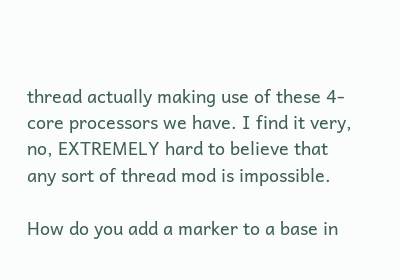thread actually making use of these 4-core processors we have. I find it very, no, EXTREMELY hard to believe that any sort of thread mod is impossible.

How do you add a marker to a base in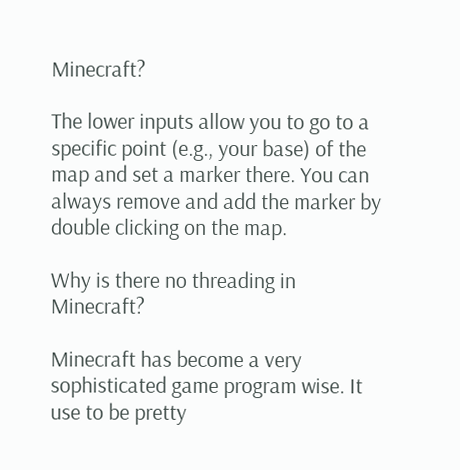Minecraft?

The lower inputs allow you to go to a specific point (e.g., your base) of the map and set a marker there. You can always remove and add the marker by double clicking on the map.

Why is there no threading in Minecraft?

Minecraft has become a very sophisticated game program wise. It use to be pretty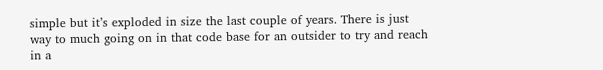simple but it’s exploded in size the last couple of years. There is just way to much going on in that code base for an outsider to try and reach in a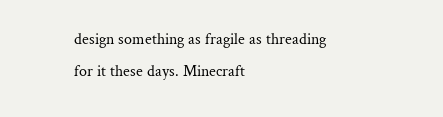design something as fragile as threading for it these days. Minecraft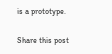is a prototype.

Share this post